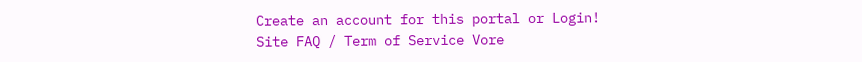Create an account for this portal or Login!
Site FAQ / Term of Service Vore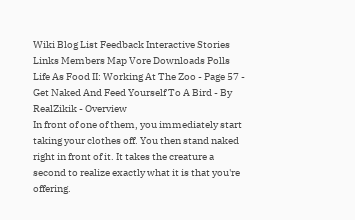Wiki Blog List Feedback Interactive Stories Links Members Map Vore Downloads Polls
Life As Food II: Working At The Zoo - Page 57 - Get Naked And Feed Yourself To A Bird - By RealZikik - Overview
In front of one of them, you immediately start taking your clothes off. You then stand naked right in front of it. It takes the creature a second to realize exactly what it is that you're offering.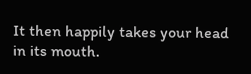It then happily takes your head in its mouth.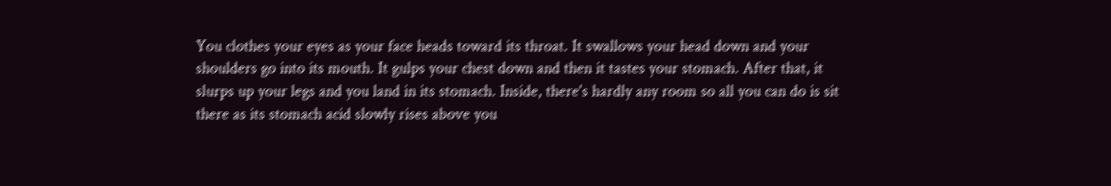You clothes your eyes as your face heads toward its throat. It swallows your head down and your shoulders go into its mouth. It gulps your chest down and then it tastes your stomach. After that, it slurps up your legs and you land in its stomach. Inside, there's hardly any room so all you can do is sit there as its stomach acid slowly rises above you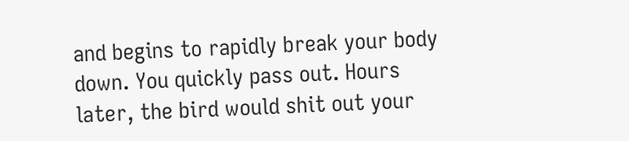and begins to rapidly break your body down. You quickly pass out. Hours later, the bird would shit out your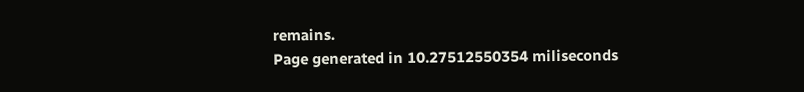remains.
Page generated in 10.27512550354 miliseconds